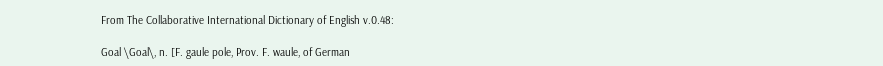From The Collaborative International Dictionary of English v.0.48:

Goal \Goal\, n. [F. gaule pole, Prov. F. waule, of German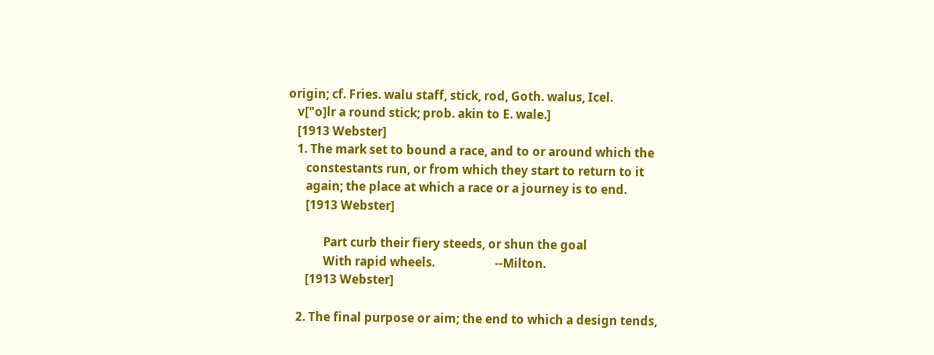origin; cf. Fries. walu staff, stick, rod, Goth. walus, Icel.
   v["o]lr a round stick; prob. akin to E. wale.]
   [1913 Webster]
   1. The mark set to bound a race, and to or around which the
      constestants run, or from which they start to return to it
      again; the place at which a race or a journey is to end.
      [1913 Webster]

            Part curb their fiery steeds, or shun the goal
            With rapid wheels.                    --Milton.
      [1913 Webster]

   2. The final purpose or aim; the end to which a design tends,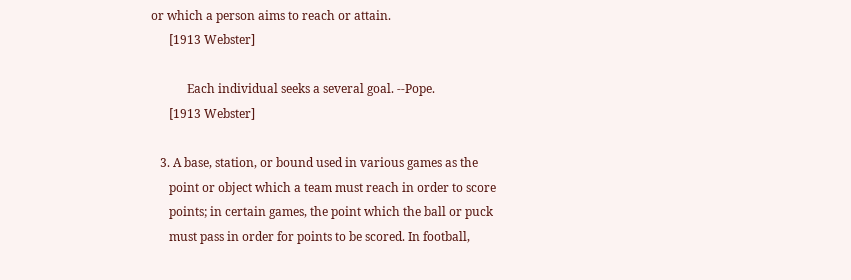or which a person aims to reach or attain.
      [1913 Webster]

            Each individual seeks a several goal. --Pope.
      [1913 Webster]

   3. A base, station, or bound used in various games as the
      point or object which a team must reach in order to score
      points; in certain games, the point which the ball or puck
      must pass in order for points to be scored. In football,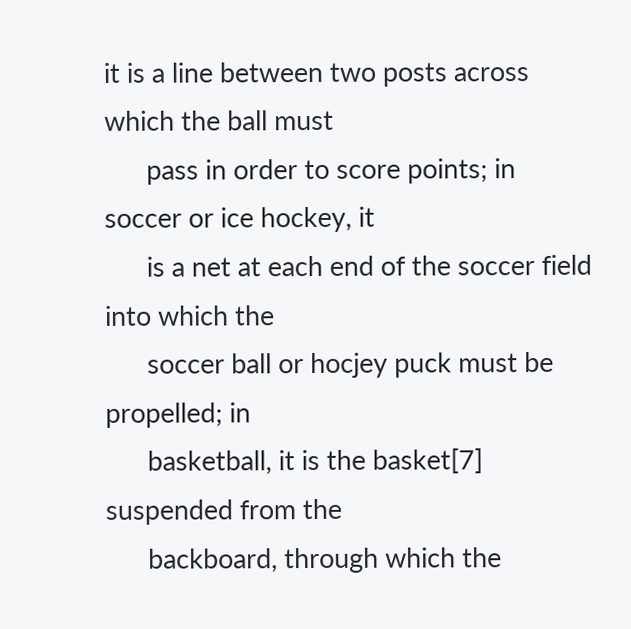it is a line between two posts across which the ball must
      pass in order to score points; in soccer or ice hockey, it
      is a net at each end of the soccer field into which the
      soccer ball or hocjey puck must be propelled; in
      basketball, it is the basket[7] suspended from the
      backboard, through which the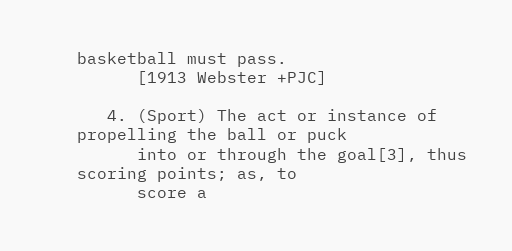basketball must pass.
      [1913 Webster +PJC]

   4. (Sport) The act or instance of propelling the ball or puck
      into or through the goal[3], thus scoring points; as, to
      score a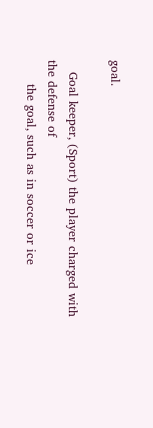goal.

   Goal keeper, (Sport) the player charged with the defense of
      the goal, such as in soccer or ice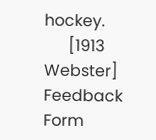hockey.
      [1913 Webster]
Feedback Form